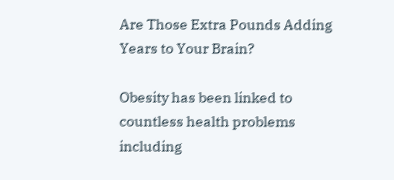Are Those Extra Pounds Adding Years to Your Brain?

Obesity has been linked to countless health problems including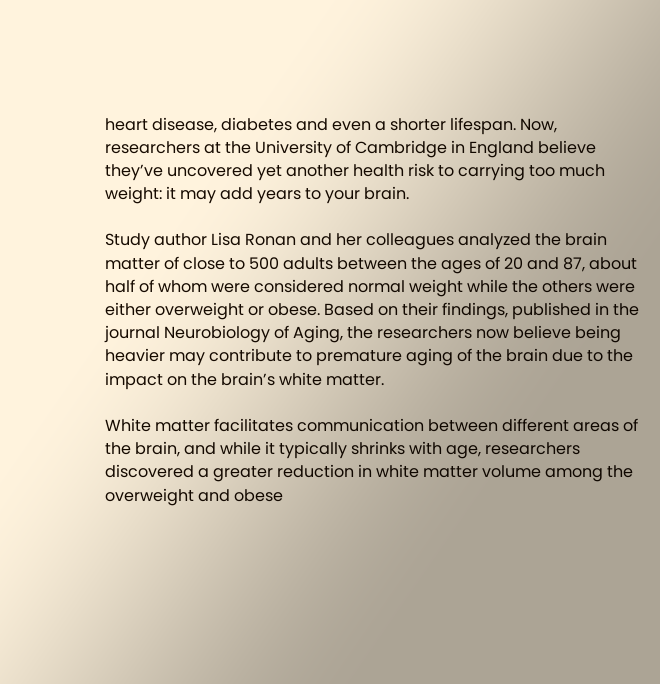heart disease, diabetes and even a shorter lifespan. Now, researchers at the University of Cambridge in England believe they’ve uncovered yet another health risk to carrying too much weight: it may add years to your brain.

Study author Lisa Ronan and her colleagues analyzed the brain matter of close to 500 adults between the ages of 20 and 87, about half of whom were considered normal weight while the others were either overweight or obese. Based on their findings, published in the journal Neurobiology of Aging, the researchers now believe being heavier may contribute to premature aging of the brain due to the impact on the brain’s white matter.

White matter facilitates communication between different areas of the brain, and while it typically shrinks with age, researchers discovered a greater reduction in white matter volume among the overweight and obese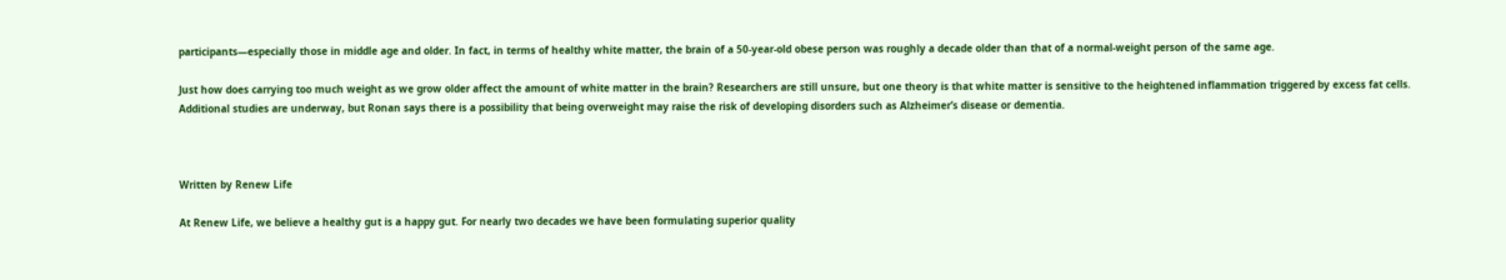participants—especially those in middle age and older. In fact, in terms of healthy white matter, the brain of a 50-year-old obese person was roughly a decade older than that of a normal-weight person of the same age.

Just how does carrying too much weight as we grow older affect the amount of white matter in the brain? Researchers are still unsure, but one theory is that white matter is sensitive to the heightened inflammation triggered by excess fat cells. Additional studies are underway, but Ronan says there is a possibility that being overweight may raise the risk of developing disorders such as Alzheimer’s disease or dementia.



Written by Renew Life

At Renew Life, we believe a healthy gut is a happy gut. For nearly two decades we have been formulating superior quality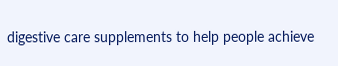digestive care supplements to help people achieve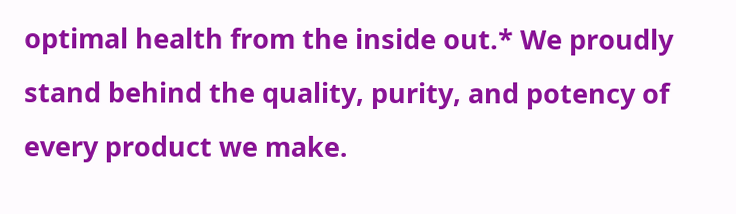optimal health from the inside out.* We proudly stand behind the quality, purity, and potency of every product we make.